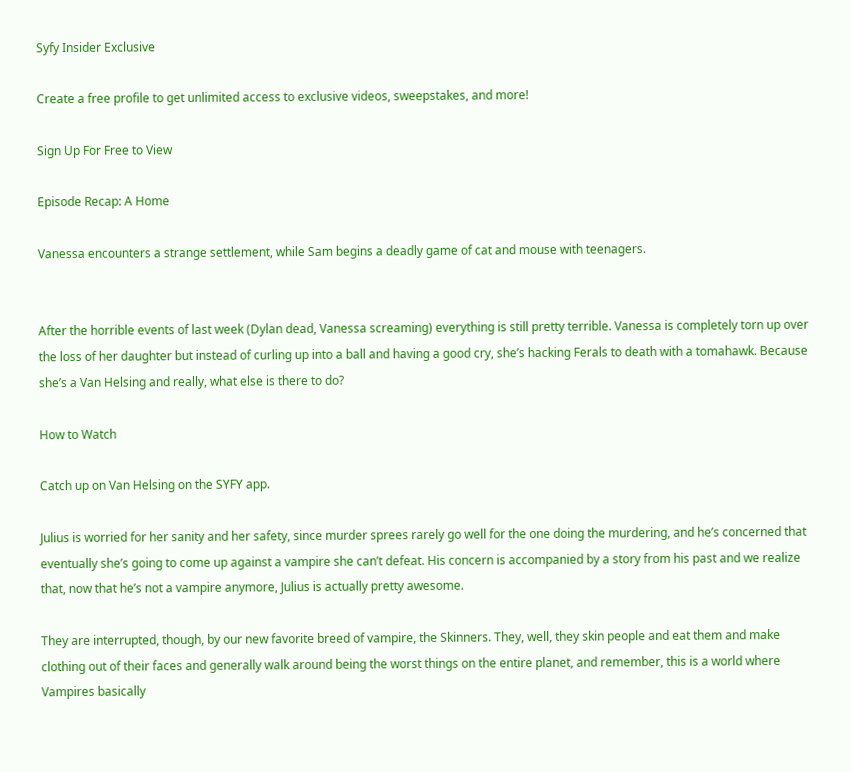Syfy Insider Exclusive

Create a free profile to get unlimited access to exclusive videos, sweepstakes, and more!

Sign Up For Free to View

Episode Recap: A Home

Vanessa encounters a strange settlement, while Sam begins a deadly game of cat and mouse with teenagers.


After the horrible events of last week (Dylan dead, Vanessa screaming) everything is still pretty terrible. Vanessa is completely torn up over the loss of her daughter but instead of curling up into a ball and having a good cry, she’s hacking Ferals to death with a tomahawk. Because she’s a Van Helsing and really, what else is there to do?

How to Watch

Catch up on Van Helsing on the SYFY app.

Julius is worried for her sanity and her safety, since murder sprees rarely go well for the one doing the murdering, and he’s concerned that eventually she’s going to come up against a vampire she can’t defeat. His concern is accompanied by a story from his past and we realize that, now that he’s not a vampire anymore, Julius is actually pretty awesome.

They are interrupted, though, by our new favorite breed of vampire, the Skinners. They, well, they skin people and eat them and make clothing out of their faces and generally walk around being the worst things on the entire planet, and remember, this is a world where Vampires basically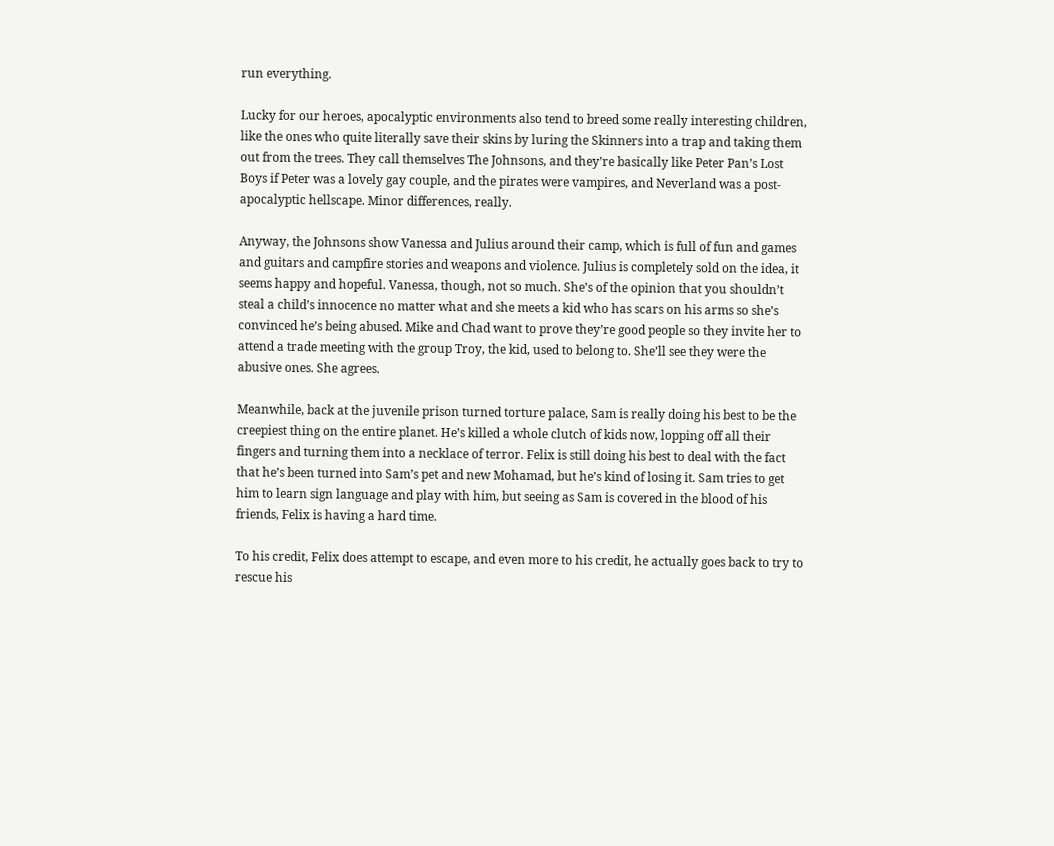run everything.

Lucky for our heroes, apocalyptic environments also tend to breed some really interesting children, like the ones who quite literally save their skins by luring the Skinners into a trap and taking them out from the trees. They call themselves The Johnsons, and they’re basically like Peter Pan’s Lost Boys if Peter was a lovely gay couple, and the pirates were vampires, and Neverland was a post-apocalyptic hellscape. Minor differences, really.

Anyway, the Johnsons show Vanessa and Julius around their camp, which is full of fun and games and guitars and campfire stories and weapons and violence. Julius is completely sold on the idea, it seems happy and hopeful. Vanessa, though, not so much. She’s of the opinion that you shouldn’t steal a child’s innocence no matter what and she meets a kid who has scars on his arms so she’s convinced he’s being abused. Mike and Chad want to prove they’re good people so they invite her to attend a trade meeting with the group Troy, the kid, used to belong to. She’ll see they were the abusive ones. She agrees.

Meanwhile, back at the juvenile prison turned torture palace, Sam is really doing his best to be the creepiest thing on the entire planet. He’s killed a whole clutch of kids now, lopping off all their fingers and turning them into a necklace of terror. Felix is still doing his best to deal with the fact that he’s been turned into Sam’s pet and new Mohamad, but he’s kind of losing it. Sam tries to get him to learn sign language and play with him, but seeing as Sam is covered in the blood of his friends, Felix is having a hard time.

To his credit, Felix does attempt to escape, and even more to his credit, he actually goes back to try to rescue his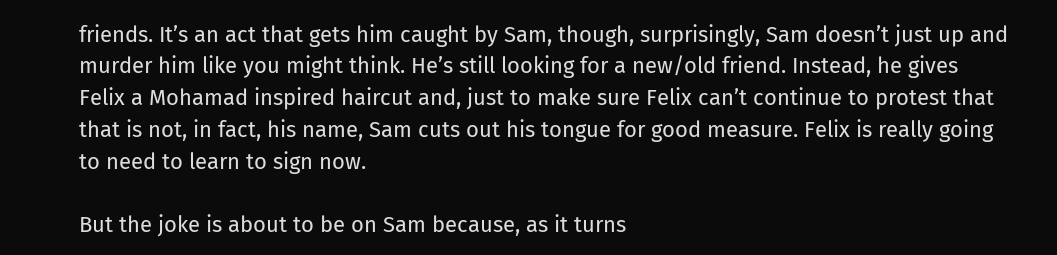friends. It’s an act that gets him caught by Sam, though, surprisingly, Sam doesn’t just up and murder him like you might think. He’s still looking for a new/old friend. Instead, he gives Felix a Mohamad inspired haircut and, just to make sure Felix can’t continue to protest that that is not, in fact, his name, Sam cuts out his tongue for good measure. Felix is really going to need to learn to sign now.

But the joke is about to be on Sam because, as it turns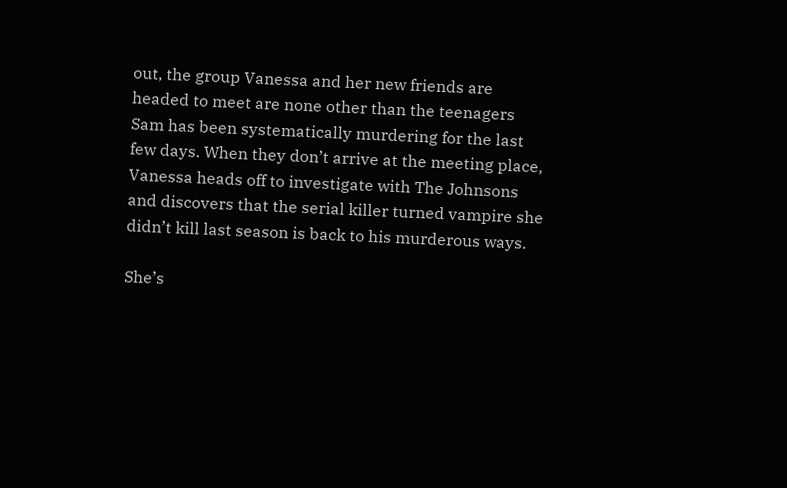out, the group Vanessa and her new friends are headed to meet are none other than the teenagers Sam has been systematically murdering for the last few days. When they don’t arrive at the meeting place, Vanessa heads off to investigate with The Johnsons and discovers that the serial killer turned vampire she didn’t kill last season is back to his murderous ways.

She’s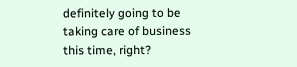definitely going to be taking care of business this time, right?